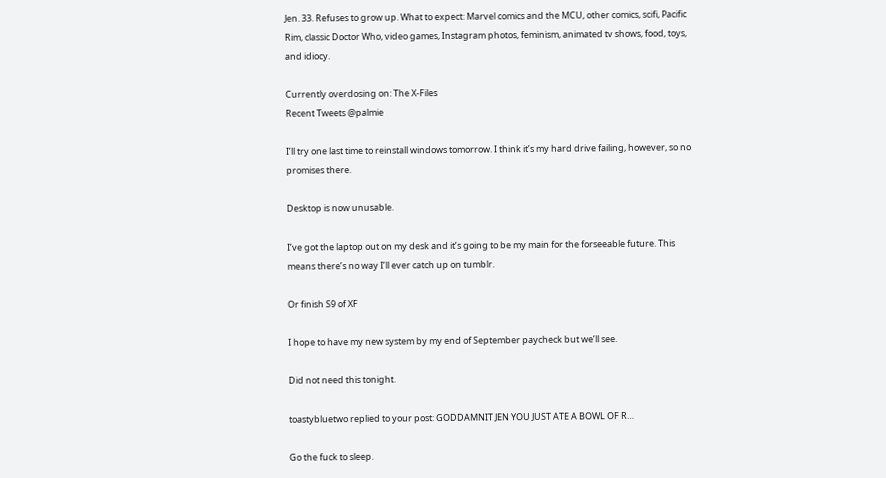Jen. 33. Refuses to grow up. What to expect: Marvel comics and the MCU, other comics, scifi, Pacific Rim, classic Doctor Who, video games, Instagram photos, feminism, animated tv shows, food, toys, and idiocy.

Currently overdosing on: The X-Files
Recent Tweets @palmie

I’ll try one last time to reinstall windows tomorrow. I think it’s my hard drive failing, however, so no promises there.

Desktop is now unusable.

I’ve got the laptop out on my desk and it’s going to be my main for the forseeable future. This means there’s no way I’ll ever catch up on tumblr.

Or finish S9 of XF

I hope to have my new system by my end of September paycheck but we’ll see.

Did not need this tonight.

toastybluetwo replied to your post: GODDAMNIT JEN YOU JUST ATE A BOWL OF R…

Go the fuck to sleep.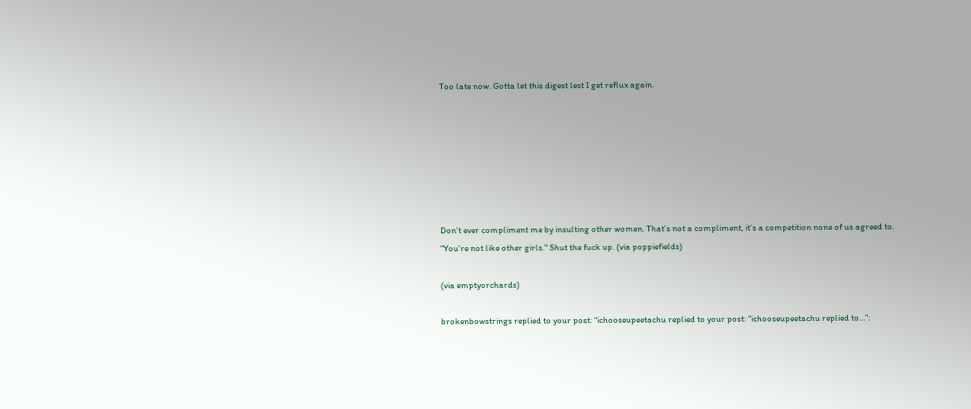Too late now. Gotta let this digest lest I get reflux again.







Don’t ever compliment me by insulting other women. That’s not a compliment, it’s a competition none of us agreed to.
"You’re not like other girls." Shut the fuck up. (via poppiefields)

(via emptyorchards)

brokenbowstrings replied to your post: “ichooseupeetachu replied to your post: “ichooseupeetachu replied to…”: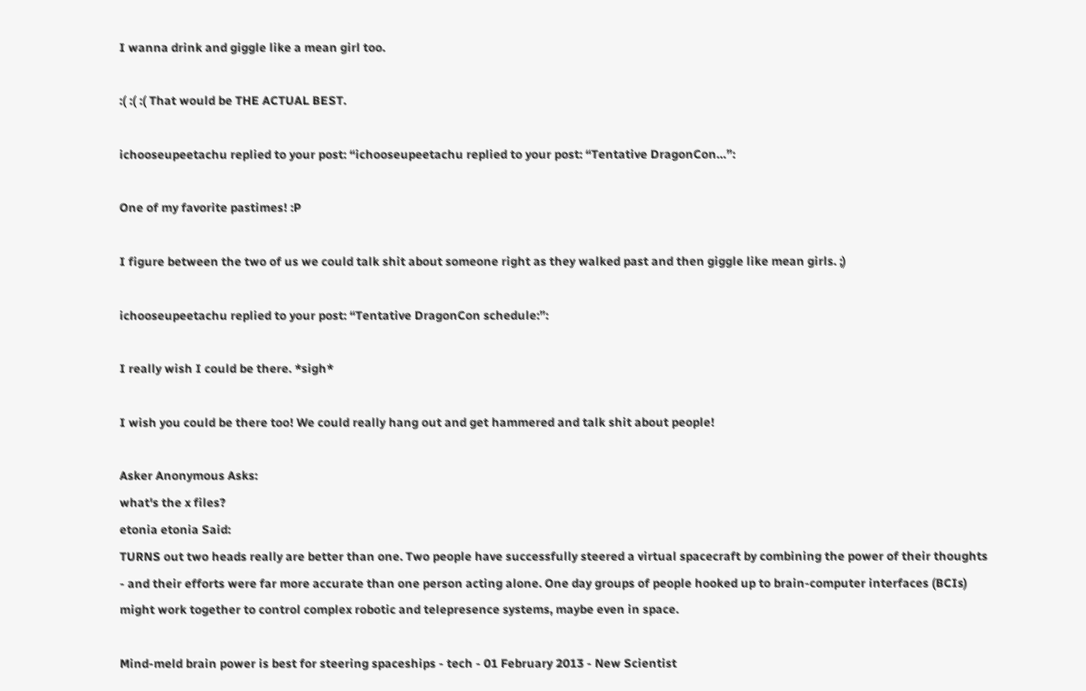I wanna drink and giggle like a mean girl too.

:( :( :( That would be THE ACTUAL BEST.

ichooseupeetachu replied to your post: “ichooseupeetachu replied to your post: “Tentative DragonCon…”:

One of my favorite pastimes! :P

I figure between the two of us we could talk shit about someone right as they walked past and then giggle like mean girls. ;)

ichooseupeetachu replied to your post: “Tentative DragonCon schedule:”:

I really wish I could be there. *sigh*

I wish you could be there too! We could really hang out and get hammered and talk shit about people!

Asker Anonymous Asks:
what's the x files?
etonia etonia Said:
TURNS out two heads really are better than one. Two people have successfully steered a virtual spacecraft by combining the power of their thoughts - and their efforts were far more accurate than one person acting alone. One day groups of people hooked up to brain-computer interfaces (BCIs) might work together to control complex robotic and telepresence systems, maybe even in space.

Mind-meld brain power is best for steering spaceships - tech - 01 February 2013 - New Scientist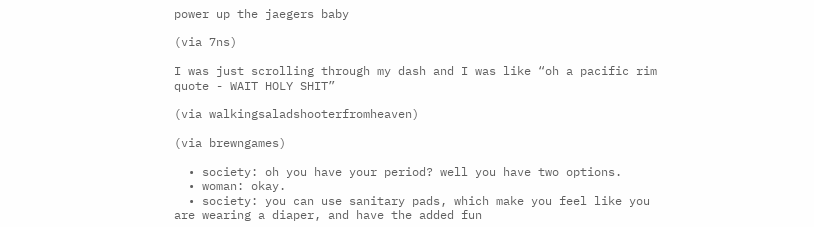power up the jaegers baby

(via 7ns)

I was just scrolling through my dash and I was like “oh a pacific rim quote - WAIT HOLY SHIT”

(via walkingsaladshooterfromheaven)

(via brewngames)

  • society: oh you have your period? well you have two options.
  • woman: okay.
  • society: you can use sanitary pads, which make you feel like you are wearing a diaper, and have the added fun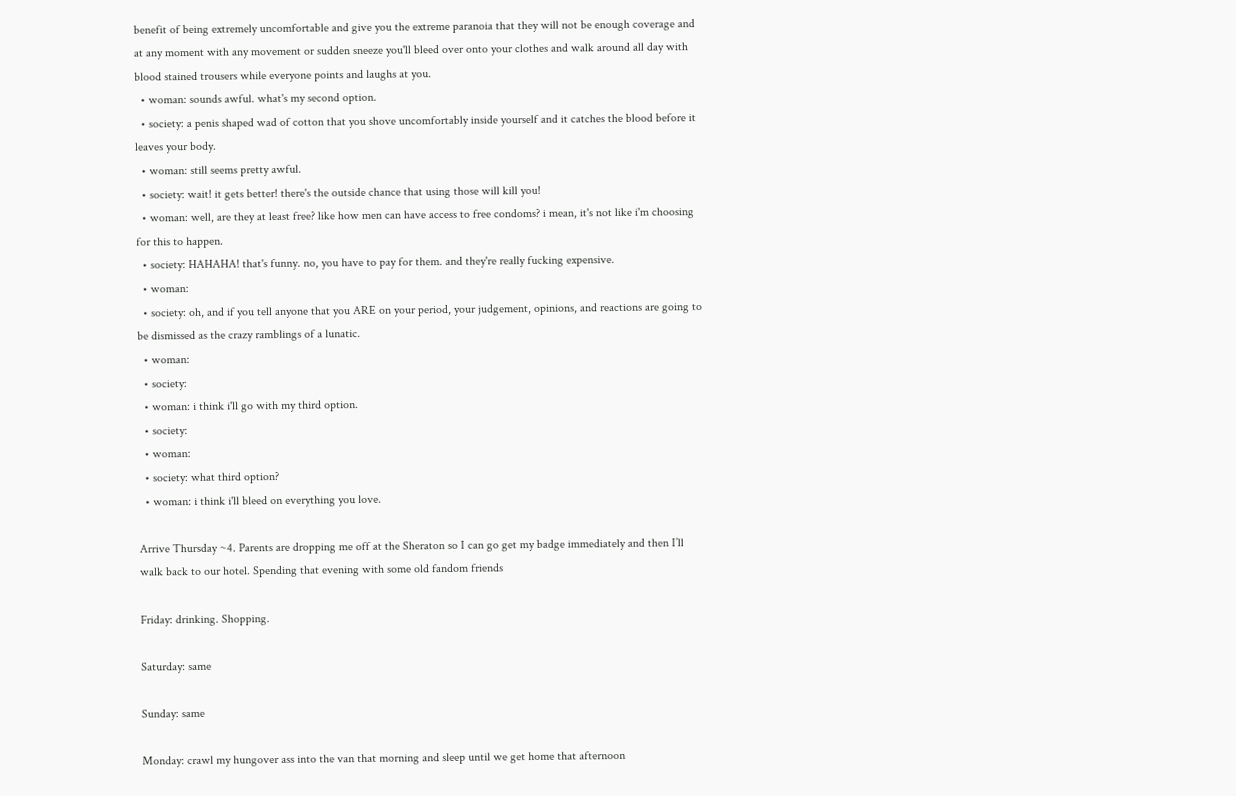benefit of being extremely uncomfortable and give you the extreme paranoia that they will not be enough coverage and at any moment with any movement or sudden sneeze you'll bleed over onto your clothes and walk around all day with blood stained trousers while everyone points and laughs at you.
  • woman: sounds awful. what's my second option.
  • society: a penis shaped wad of cotton that you shove uncomfortably inside yourself and it catches the blood before it leaves your body.
  • woman: still seems pretty awful.
  • society: wait! it gets better! there's the outside chance that using those will kill you!
  • woman: well, are they at least free? like how men can have access to free condoms? i mean, it's not like i'm choosing for this to happen.
  • society: HAHAHA! that's funny. no, you have to pay for them. and they're really fucking expensive.
  • woman:
  • society: oh, and if you tell anyone that you ARE on your period, your judgement, opinions, and reactions are going to be dismissed as the crazy ramblings of a lunatic.
  • woman:
  • society:
  • woman: i think i'll go with my third option.
  • society:
  • woman:
  • society: what third option?
  • woman: i think i'll bleed on everything you love.

Arrive Thursday ~4. Parents are dropping me off at the Sheraton so I can go get my badge immediately and then I’ll walk back to our hotel. Spending that evening with some old fandom friends

Friday: drinking. Shopping.

Saturday: same

Sunday: same

Monday: crawl my hungover ass into the van that morning and sleep until we get home that afternoon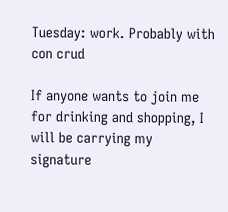Tuesday: work. Probably with con crud

If anyone wants to join me for drinking and shopping, I will be carrying my signature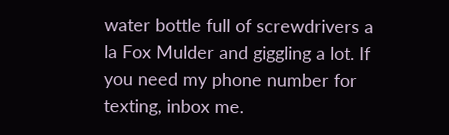water bottle full of screwdrivers a la Fox Mulder and giggling a lot. If you need my phone number for texting, inbox me.